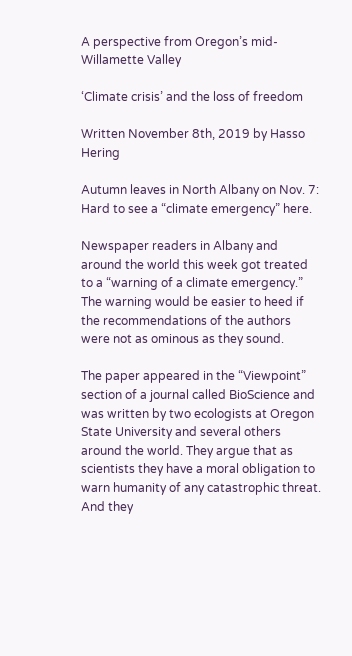A perspective from Oregon’s mid-Willamette Valley

‘Climate crisis’ and the loss of freedom

Written November 8th, 2019 by Hasso Hering

Autumn leaves in North Albany on Nov. 7: Hard to see a “climate emergency” here.

Newspaper readers in Albany and around the world this week got treated to a “warning of a climate emergency.” The warning would be easier to heed if the recommendations of the authors were not as ominous as they sound.

The paper appeared in the “Viewpoint” section of a journal called BioScience and was written by two ecologists at Oregon State University and several others around the world. They argue that as scientists they have a moral obligation to warn humanity of any catastrophic threat. And they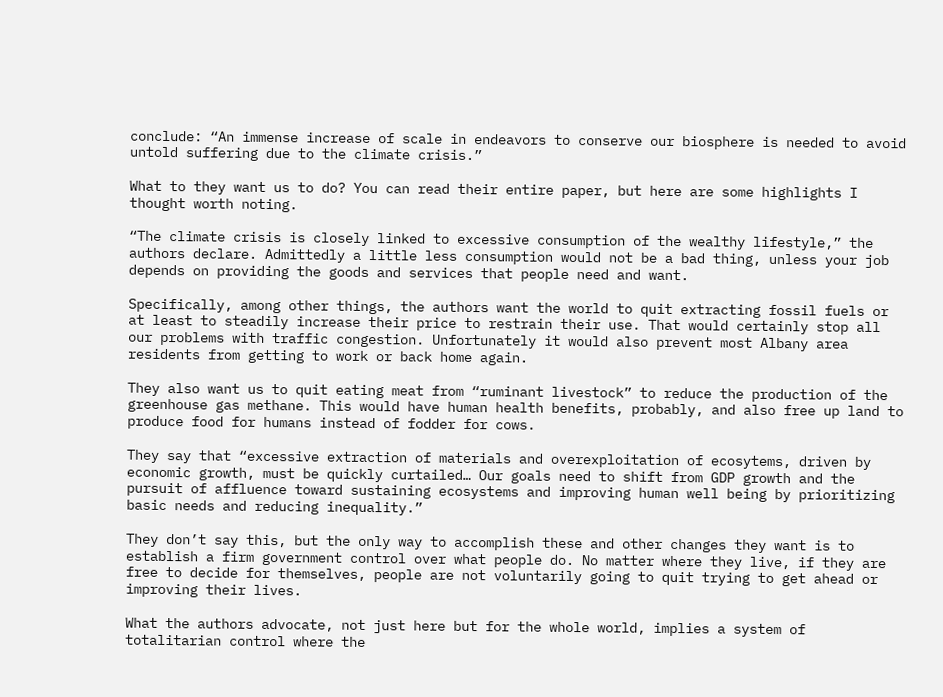conclude: “An immense increase of scale in endeavors to conserve our biosphere is needed to avoid untold suffering due to the climate crisis.”

What to they want us to do? You can read their entire paper, but here are some highlights I thought worth noting.

“The climate crisis is closely linked to excessive consumption of the wealthy lifestyle,” the authors declare. Admittedly a little less consumption would not be a bad thing, unless your job depends on providing the goods and services that people need and want.

Specifically, among other things, the authors want the world to quit extracting fossil fuels or at least to steadily increase their price to restrain their use. That would certainly stop all our problems with traffic congestion. Unfortunately it would also prevent most Albany area residents from getting to work or back home again.

They also want us to quit eating meat from “ruminant livestock” to reduce the production of the greenhouse gas methane. This would have human health benefits, probably, and also free up land to produce food for humans instead of fodder for cows.

They say that “excessive extraction of materials and overexploitation of ecosytems, driven by economic growth, must be quickly curtailed… Our goals need to shift from GDP growth and the pursuit of affluence toward sustaining ecosystems and improving human well being by prioritizing basic needs and reducing inequality.”

They don’t say this, but the only way to accomplish these and other changes they want is to establish a firm government control over what people do. No matter where they live, if they are free to decide for themselves, people are not voluntarily going to quit trying to get ahead or improving their lives.

What the authors advocate, not just here but for the whole world, implies a system of totalitarian control where the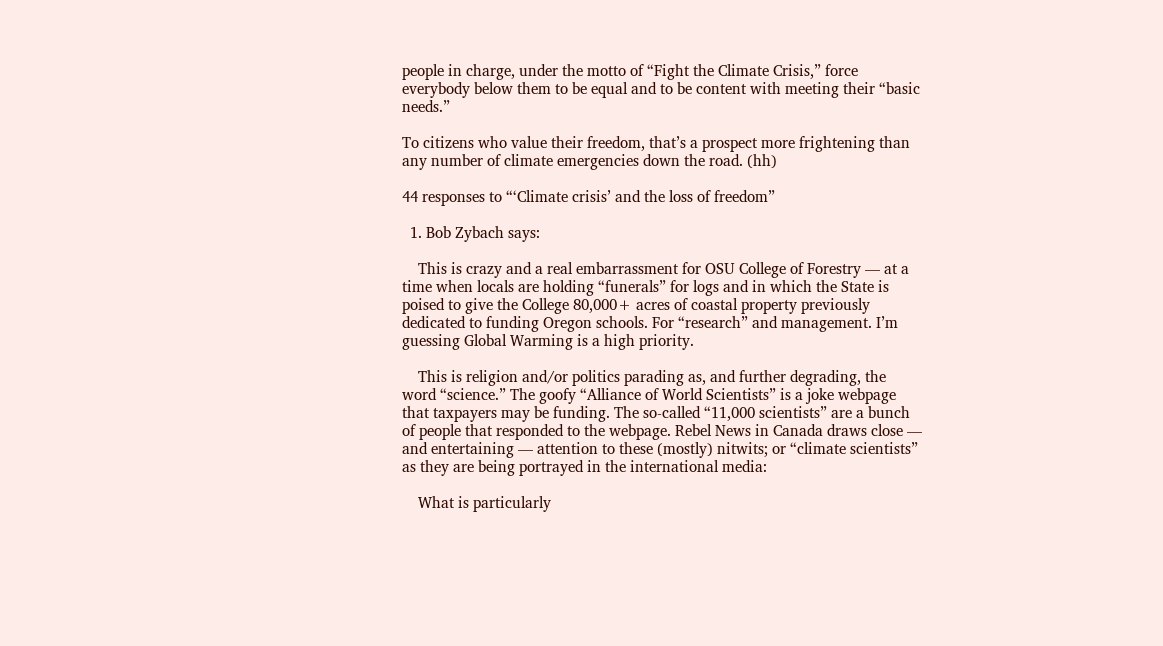people in charge, under the motto of “Fight the Climate Crisis,” force everybody below them to be equal and to be content with meeting their “basic needs.”

To citizens who value their freedom, that’s a prospect more frightening than any number of climate emergencies down the road. (hh)

44 responses to “‘Climate crisis’ and the loss of freedom”

  1. Bob Zybach says:

    This is crazy and a real embarrassment for OSU College of Forestry — at a time when locals are holding “funerals” for logs and in which the State is poised to give the College 80,000+ acres of coastal property previously dedicated to funding Oregon schools. For “research” and management. I’m guessing Global Warming is a high priority.

    This is religion and/or politics parading as, and further degrading, the word “science.” The goofy “Alliance of World Scientists” is a joke webpage that taxpayers may be funding. The so-called “11,000 scientists” are a bunch of people that responded to the webpage. Rebel News in Canada draws close — and entertaining — attention to these (mostly) nitwits; or “climate scientists” as they are being portrayed in the international media:

    What is particularly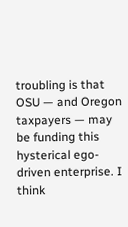troubling is that OSU — and Oregon taxpayers — may be funding this hysterical ego-driven enterprise. I think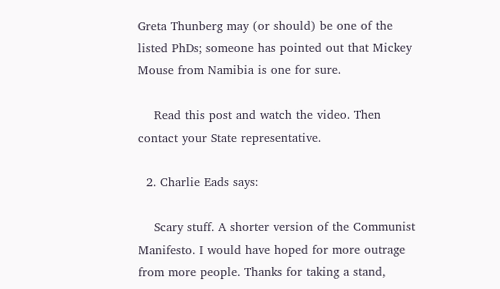Greta Thunberg may (or should) be one of the listed PhDs; someone has pointed out that Mickey Mouse from Namibia is one for sure.

    Read this post and watch the video. Then contact your State representative.

  2. Charlie Eads says:

    Scary stuff. A shorter version of the Communist Manifesto. I would have hoped for more outrage from more people. Thanks for taking a stand,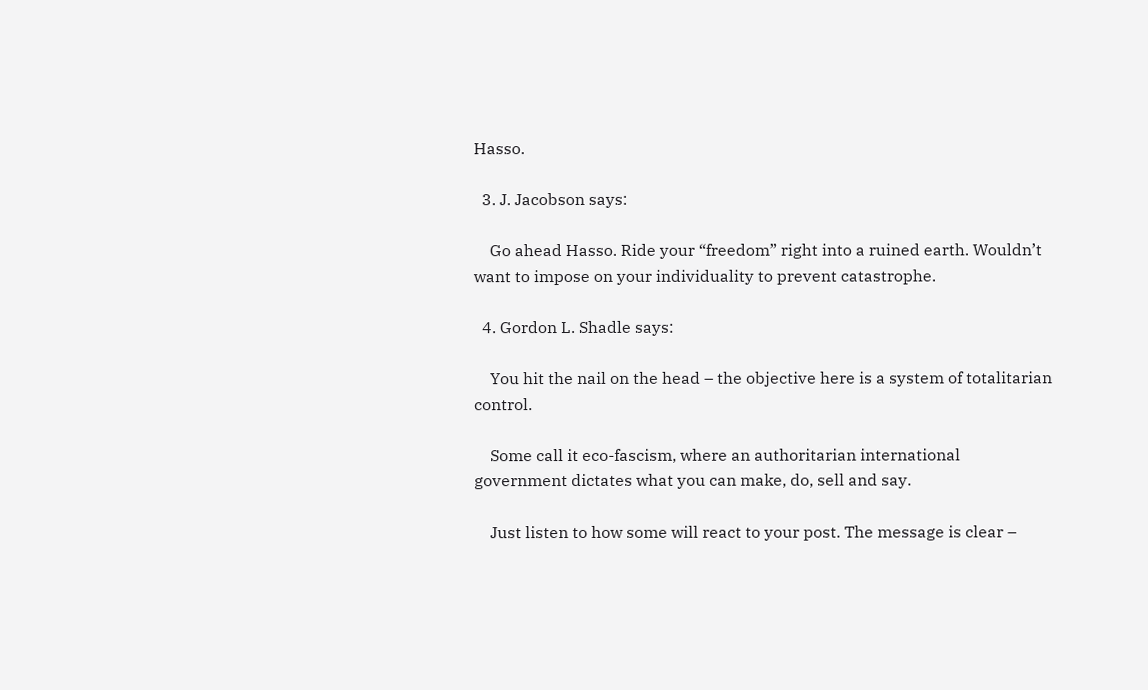Hasso.

  3. J. Jacobson says:

    Go ahead Hasso. Ride your “freedom” right into a ruined earth. Wouldn’t want to impose on your individuality to prevent catastrophe.

  4. Gordon L. Shadle says:

    You hit the nail on the head – the objective here is a system of totalitarian control.

    Some call it eco-fascism, where an authoritarian international government dictates what you can make, do, sell and say.

    Just listen to how some will react to your post. The message is clear –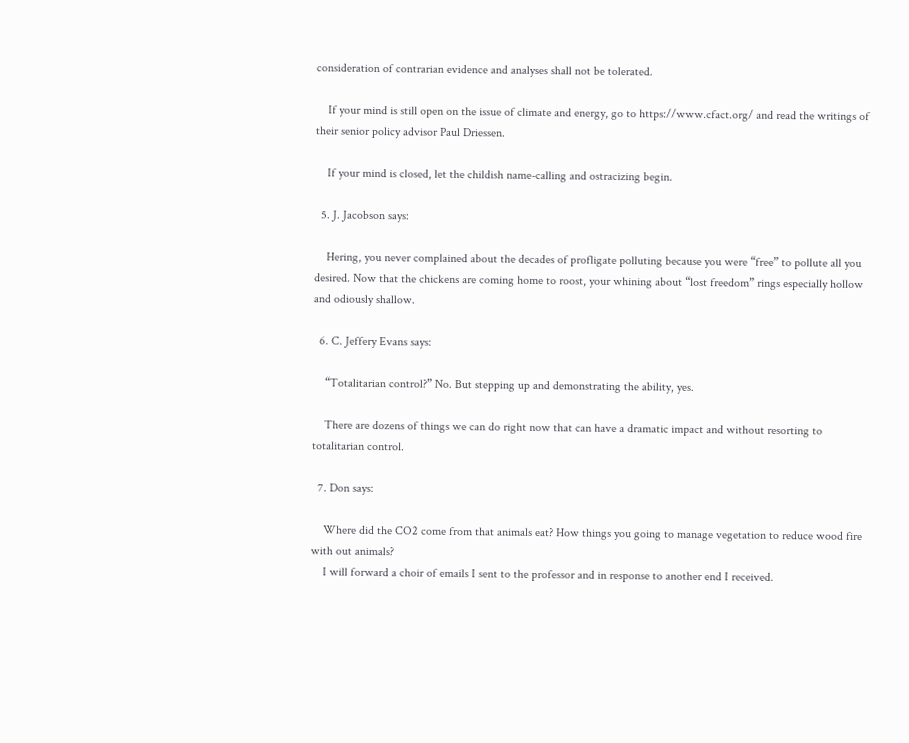consideration of contrarian evidence and analyses shall not be tolerated.

    If your mind is still open on the issue of climate and energy, go to https://www.cfact.org/ and read the writings of their senior policy advisor Paul Driessen.

    If your mind is closed, let the childish name-calling and ostracizing begin.

  5. J. Jacobson says:

    Hering, you never complained about the decades of profligate polluting because you were “free” to pollute all you desired. Now that the chickens are coming home to roost, your whining about “lost freedom” rings especially hollow and odiously shallow.

  6. C. Jeffery Evans says:

    “Totalitarian control?” No. But stepping up and demonstrating the ability, yes.

    There are dozens of things we can do right now that can have a dramatic impact and without resorting to totalitarian control.

  7. Don says:

    Where did the CO2 come from that animals eat? How things you going to manage vegetation to reduce wood fire with out animals?
    I will forward a choir of emails I sent to the professor and in response to another end I received.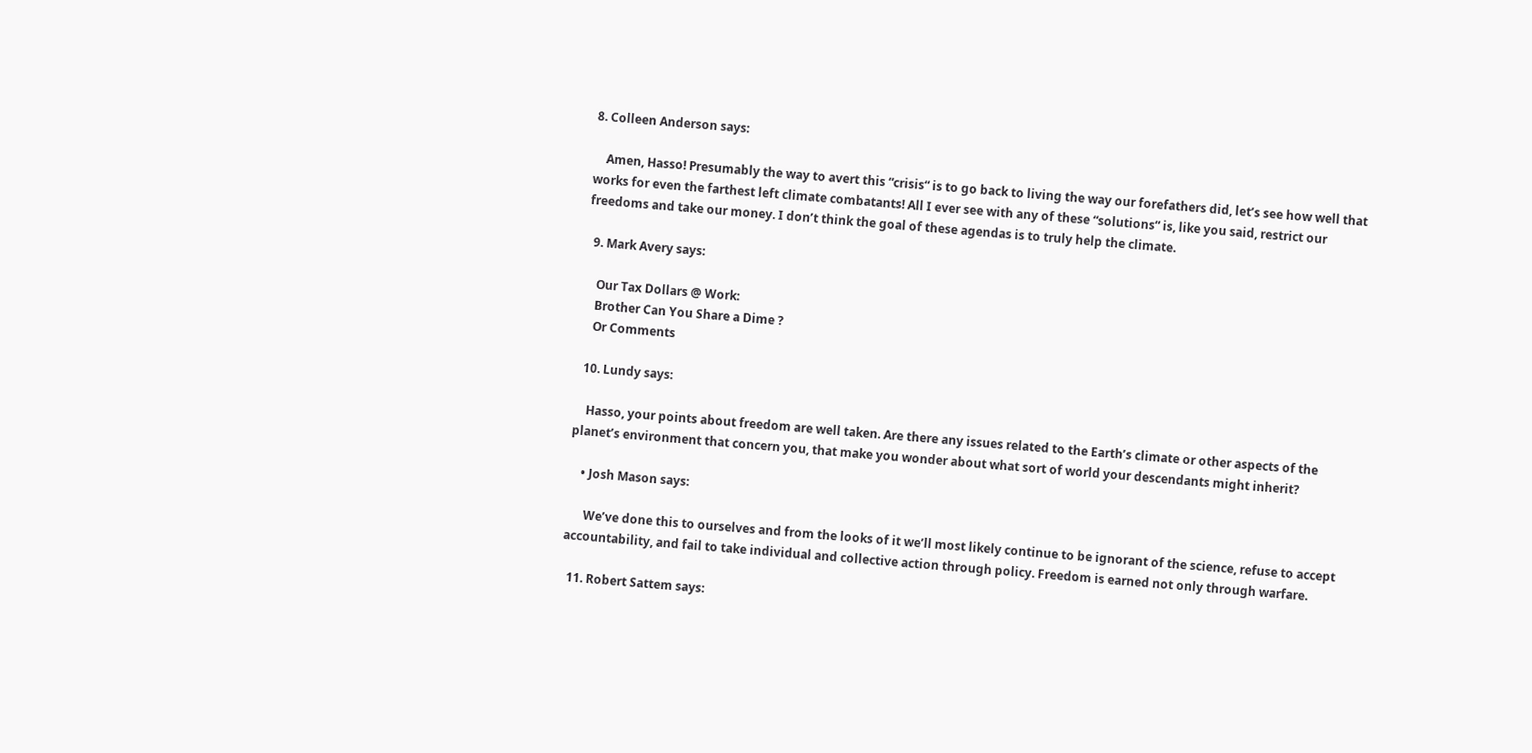8. Colleen Anderson says:

    Amen, Hasso! Presumably the way to avert this “crisis“ is to go back to living the way our forefathers did, let’s see how well that works for even the farthest left climate combatants! All I ever see with any of these “solutions“ is, like you said, restrict our freedoms and take our money. I don’t think the goal of these agendas is to truly help the climate.

  9. Mark Avery says:

    Our Tax Dollars @ Work:
    Brother Can You Share a Dime ?
    Or Comments

  10. Lundy says:

    Hasso, your points about freedom are well taken. Are there any issues related to the Earth’s climate or other aspects of the planet’s environment that concern you, that make you wonder about what sort of world your descendants might inherit?

    • Josh Mason says:

      We’ve done this to ourselves and from the looks of it we’ll most likely continue to be ignorant of the science, refuse to accept accountability, and fail to take individual and collective action through policy. Freedom is earned not only through warfare.

  11. Robert Sattem says: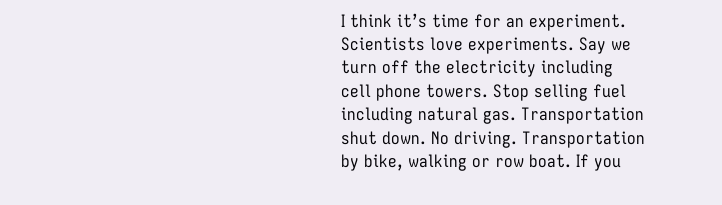I think it’s time for an experiment. Scientists love experiments. Say we turn off the electricity including cell phone towers. Stop selling fuel including natural gas. Transportation shut down. No driving. Transportation by bike, walking or row boat. If you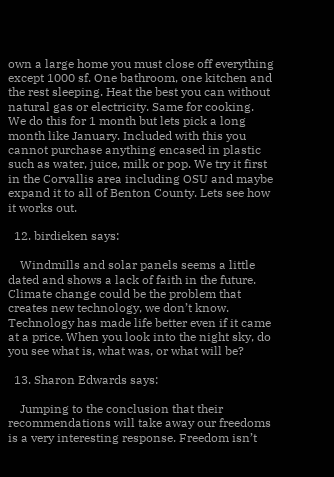own a large home you must close off everything except 1000 sf. One bathroom, one kitchen and the rest sleeping. Heat the best you can without natural gas or electricity. Same for cooking. We do this for 1 month but lets pick a long month like January. Included with this you cannot purchase anything encased in plastic such as water, juice, milk or pop. We try it first in the Corvallis area including OSU and maybe expand it to all of Benton County. Lets see how it works out.

  12. birdieken says:

    Windmills and solar panels seems a little dated and shows a lack of faith in the future. Climate change could be the problem that creates new technology, we don’t know. Technology has made life better even if it came at a price. When you look into the night sky, do you see what is, what was, or what will be?

  13. Sharon Edwards says:

    Jumping to the conclusion that their recommendations will take away our freedoms is a very interesting response. Freedom isn’t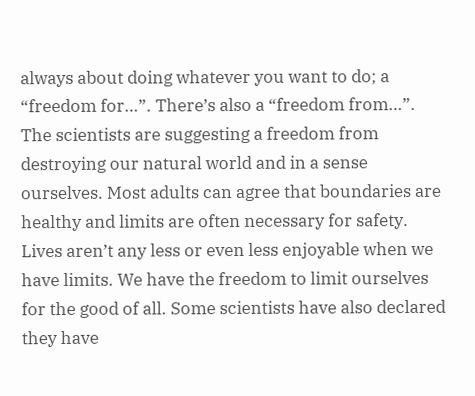always about doing whatever you want to do; a “freedom for…”. There’s also a “freedom from…”. The scientists are suggesting a freedom from destroying our natural world and in a sense ourselves. Most adults can agree that boundaries are healthy and limits are often necessary for safety. Lives aren’t any less or even less enjoyable when we have limits. We have the freedom to limit ourselves for the good of all. Some scientists have also declared they have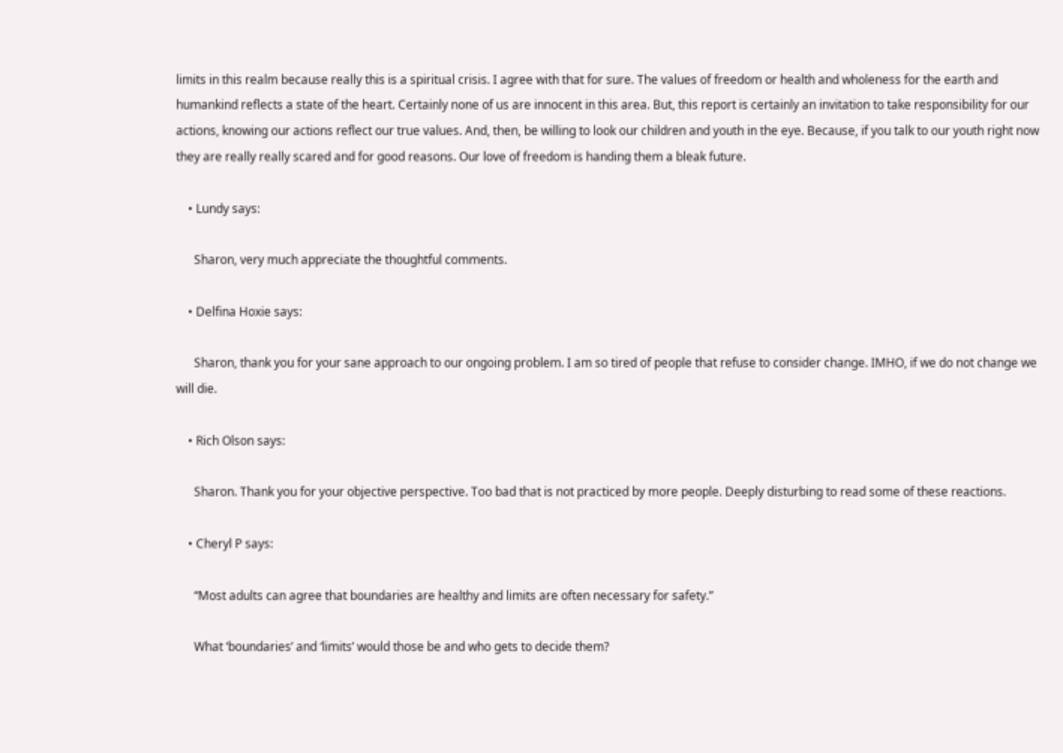limits in this realm because really this is a spiritual crisis. I agree with that for sure. The values of freedom or health and wholeness for the earth and humankind reflects a state of the heart. Certainly none of us are innocent in this area. But, this report is certainly an invitation to take responsibility for our actions, knowing our actions reflect our true values. And, then, be willing to look our children and youth in the eye. Because, if you talk to our youth right now they are really really scared and for good reasons. Our love of freedom is handing them a bleak future.

    • Lundy says:

      Sharon, very much appreciate the thoughtful comments.

    • Delfina Hoxie says:

      Sharon, thank you for your sane approach to our ongoing problem. I am so tired of people that refuse to consider change. IMHO, if we do not change we will die.

    • Rich Olson says:

      Sharon. Thank you for your objective perspective. Too bad that is not practiced by more people. Deeply disturbing to read some of these reactions.

    • Cheryl P says:

      “Most adults can agree that boundaries are healthy and limits are often necessary for safety.”

      What ‘boundaries’ and ‘limits’ would those be and who gets to decide them?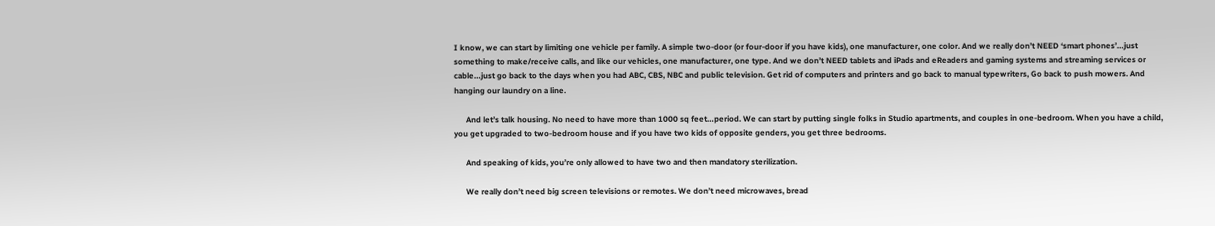I know, we can start by limiting one vehicle per family. A simple two-door (or four-door if you have kids), one manufacturer, one color. And we really don’t NEED ‘smart phones’…just something to make/receive calls, and like our vehicles, one manufacturer, one type. And we don’t NEED tablets and iPads and eReaders and gaming systems and streaming services or cable…just go back to the days when you had ABC, CBS, NBC and public television. Get rid of computers and printers and go back to manual typewriters, Go back to push mowers. And hanging our laundry on a line.

      And let’s talk housing. No need to have more than 1000 sq feet…period. We can start by putting single folks in Studio apartments, and couples in one-bedroom. When you have a child, you get upgraded to two-bedroom house and if you have two kids of opposite genders, you get three bedrooms.

      And speaking of kids, you’re only allowed to have two and then mandatory sterilization.

      We really don’t need big screen televisions or remotes. We don’t need microwaves, bread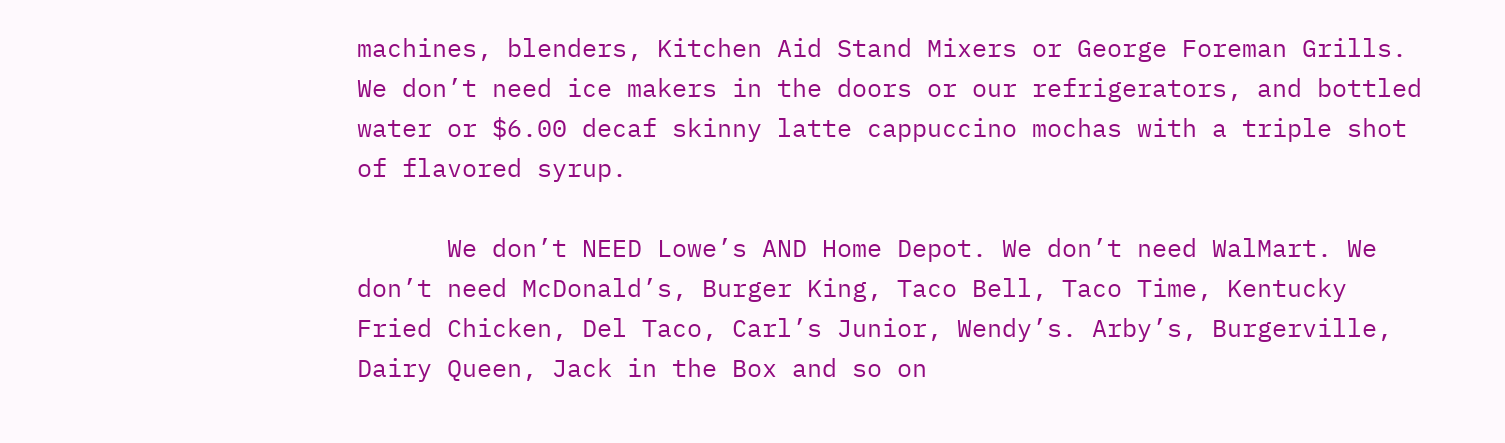machines, blenders, Kitchen Aid Stand Mixers or George Foreman Grills. We don’t need ice makers in the doors or our refrigerators, and bottled water or $6.00 decaf skinny latte cappuccino mochas with a triple shot of flavored syrup.

      We don’t NEED Lowe’s AND Home Depot. We don’t need WalMart. We don’t need McDonald’s, Burger King, Taco Bell, Taco Time, Kentucky Fried Chicken, Del Taco, Carl’s Junior, Wendy’s. Arby’s, Burgerville, Dairy Queen, Jack in the Box and so on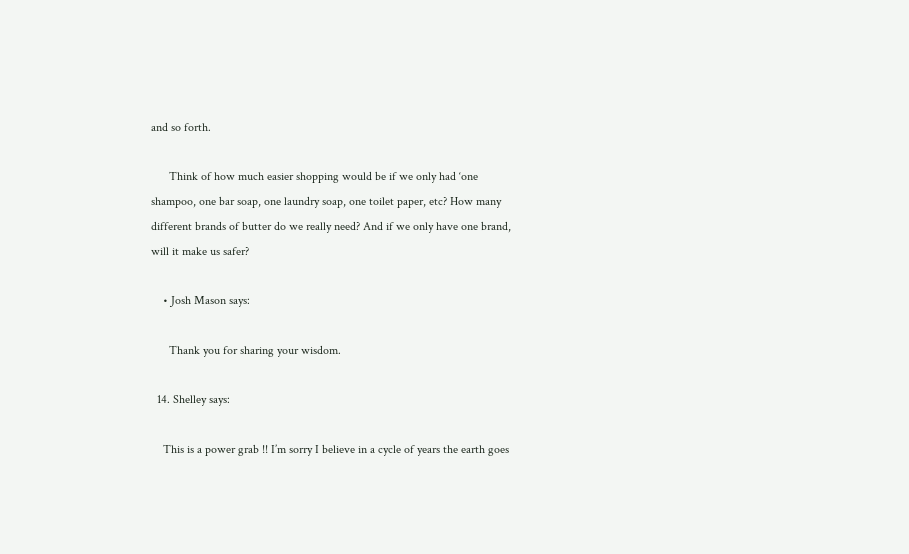and so forth.

      Think of how much easier shopping would be if we only had ‘one shampoo, one bar soap, one laundry soap, one toilet paper, etc? How many different brands of butter do we really need? And if we only have one brand, will it make us safer?

    • Josh Mason says:

      Thank you for sharing your wisdom.

  14. Shelley says:

    This is a power grab !! I’m sorry I believe in a cycle of years the earth goes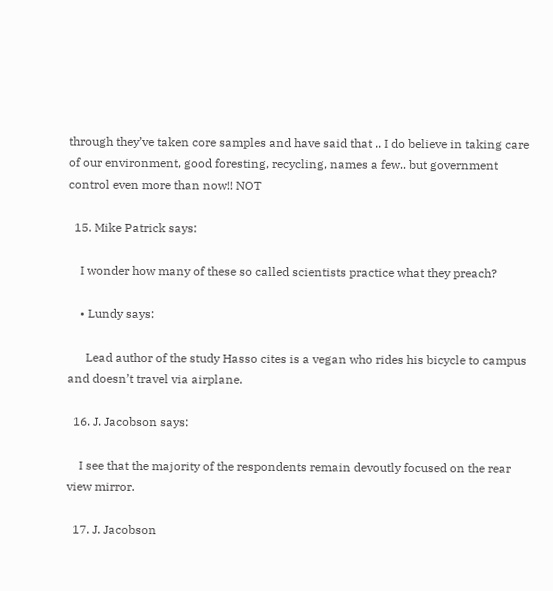through they’ve taken core samples and have said that .. I do believe in taking care of our environment, good foresting, recycling, names a few.. but government control even more than now!! NOT

  15. Mike Patrick says:

    I wonder how many of these so called scientists practice what they preach?

    • Lundy says:

      Lead author of the study Hasso cites is a vegan who rides his bicycle to campus and doesn’t travel via airplane.

  16. J. Jacobson says:

    I see that the majority of the respondents remain devoutly focused on the rear view mirror.

  17. J. Jacobson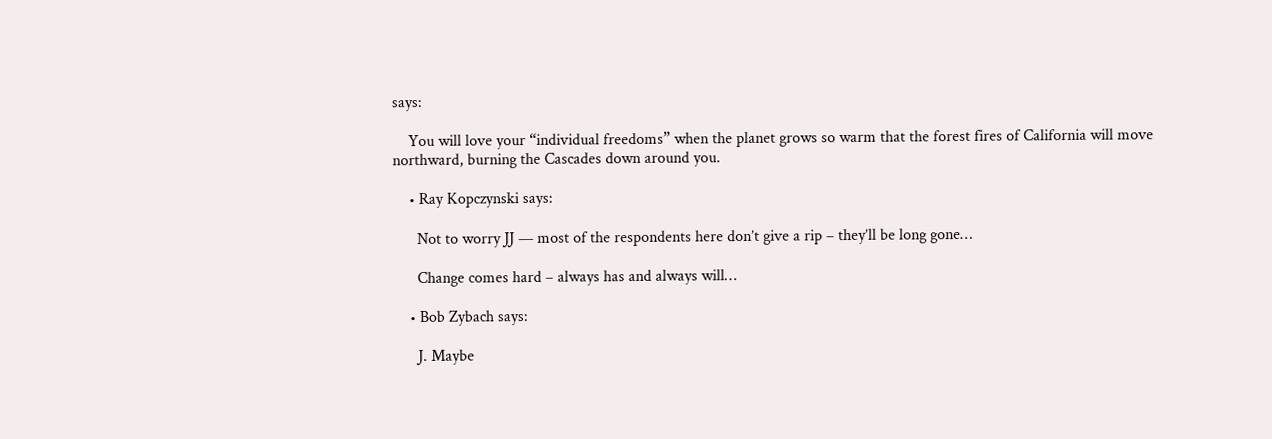says:

    You will love your “individual freedoms” when the planet grows so warm that the forest fires of California will move northward, burning the Cascades down around you.

    • Ray Kopczynski says:

      Not to worry JJ — most of the respondents here don’t give a rip – they’ll be long gone…

      Change comes hard – always has and always will…

    • Bob Zybach says:

      J. Maybe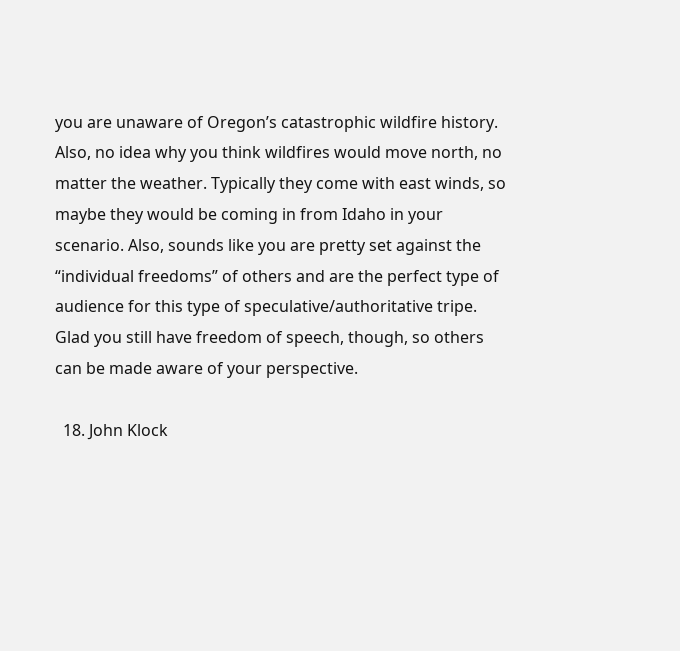you are unaware of Oregon’s catastrophic wildfire history. Also, no idea why you think wildfires would move north, no matter the weather. Typically they come with east winds, so maybe they would be coming in from Idaho in your scenario. Also, sounds like you are pretty set against the “individual freedoms” of others and are the perfect type of audience for this type of speculative/authoritative tripe. Glad you still have freedom of speech, though, so others can be made aware of your perspective.

  18. John Klock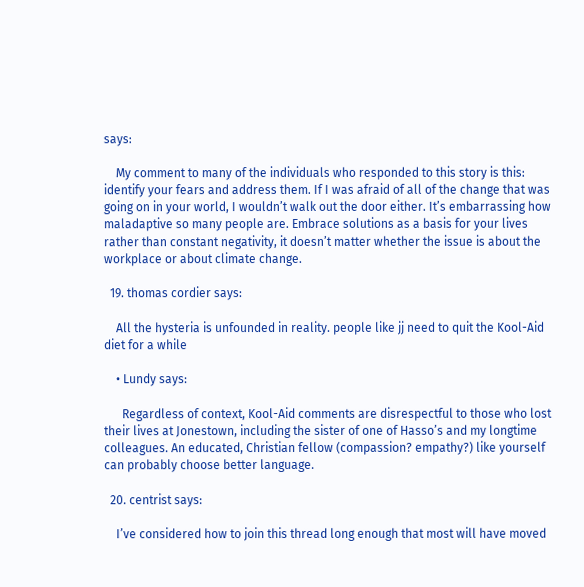says:

    My comment to many of the individuals who responded to this story is this: identify your fears and address them. If I was afraid of all of the change that was going on in your world, I wouldn’t walk out the door either. It’s embarrassing how maladaptive so many people are. Embrace solutions as a basis for your lives rather than constant negativity, it doesn’t matter whether the issue is about the workplace or about climate change.

  19. thomas cordier says:

    All the hysteria is unfounded in reality. people like jj need to quit the Kool-Aid diet for a while

    • Lundy says:

      Regardless of context, Kool-Aid comments are disrespectful to those who lost their lives at Jonestown, including the sister of one of Hasso’s and my longtime colleagues. An educated, Christian fellow (compassion? empathy?) like yourself can probably choose better language.

  20. centrist says:

    I’ve considered how to join this thread long enough that most will have moved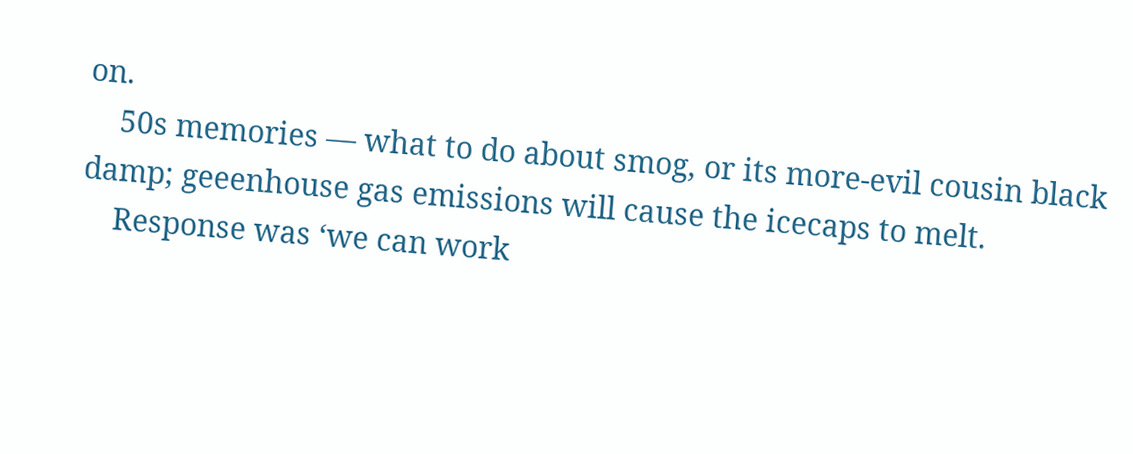on.
    50s memories — what to do about smog, or its more-evil cousin black damp; geeenhouse gas emissions will cause the icecaps to melt.
    Response was ‘we can work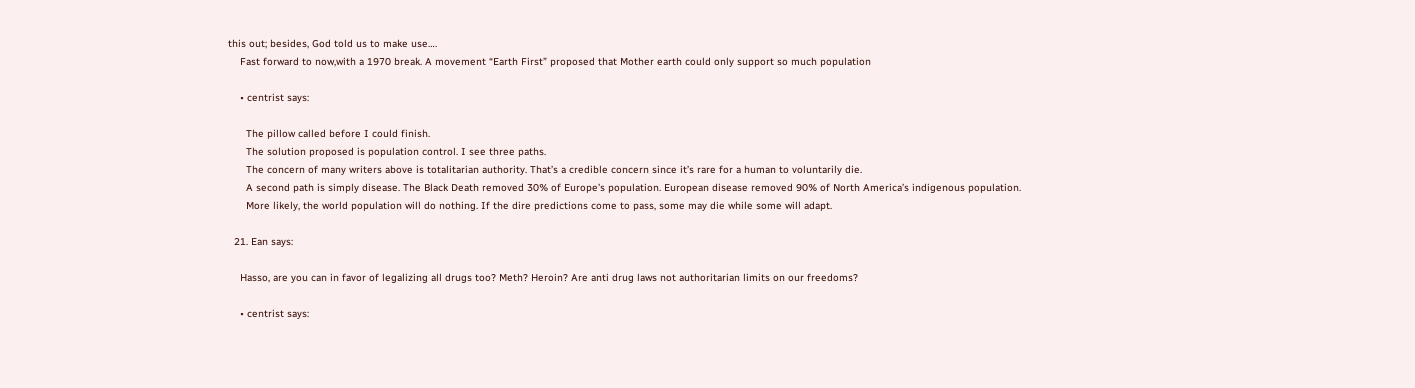this out; besides, God told us to make use….
    Fast forward to now,with a 1970 break. A movement “Earth First” proposed that Mother earth could only support so much population

    • centrist says:

      The pillow called before I could finish.
      The solution proposed is population control. I see three paths.
      The concern of many writers above is totalitarian authority. That’s a credible concern since it’s rare for a human to voluntarily die.
      A second path is simply disease. The Black Death removed 30% of Europe’s population. European disease removed 90% of North America’s indigenous population.
      More likely, the world population will do nothing. If the dire predictions come to pass, some may die while some will adapt.

  21. Ean says:

    Hasso, are you can in favor of legalizing all drugs too? Meth? Heroin? Are anti drug laws not authoritarian limits on our freedoms?

    • centrist says: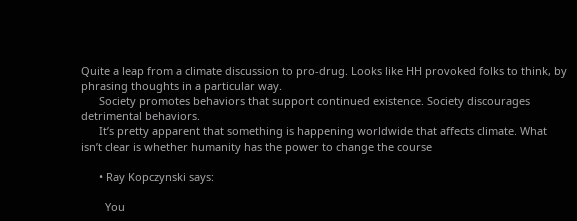Quite a leap from a climate discussion to pro-drug. Looks like HH provoked folks to think, by phrasing thoughts in a particular way.
      Society promotes behaviors that support continued existence. Society discourages detrimental behaviors.
      It’s pretty apparent that something is happening worldwide that affects climate. What isn’t clear is whether humanity has the power to change the course

      • Ray Kopczynski says:

        You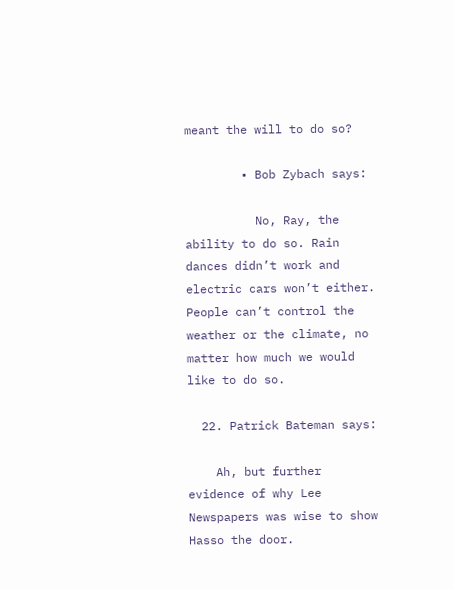meant the will to do so?

        • Bob Zybach says:

          No, Ray, the ability to do so. Rain dances didn’t work and electric cars won’t either. People can’t control the weather or the climate, no matter how much we would like to do so.

  22. Patrick Bateman says:

    Ah, but further evidence of why Lee Newspapers was wise to show Hasso the door.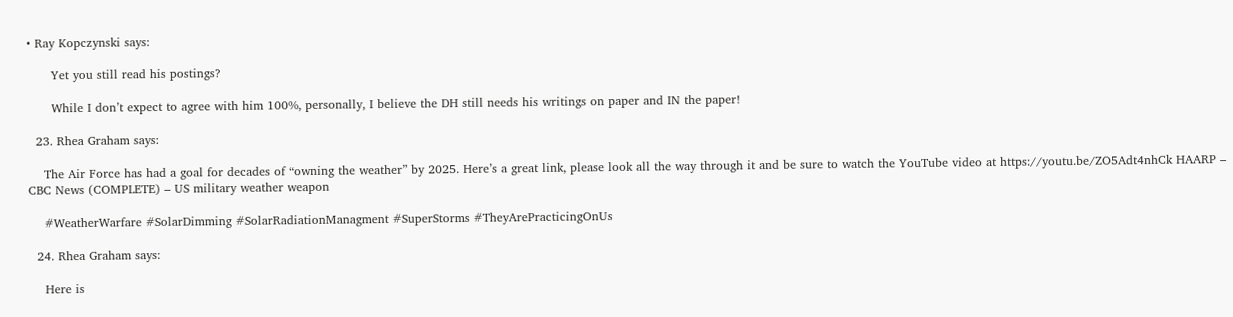• Ray Kopczynski says:

      Yet you still read his postings?

      While I don’t expect to agree with him 100%, personally, I believe the DH still needs his writings on paper and IN the paper!

  23. Rhea Graham says:

    The Air Force has had a goal for decades of “owning the weather” by 2025. Here’s a great link, please look all the way through it and be sure to watch the YouTube video at https://youtu.be/ZO5Adt4nhCk HAARP – CBC News (COMPLETE) – US military weather weapon

    #WeatherWarfare #SolarDimming #SolarRadiationManagment #SuperStorms #TheyArePracticingOnUs

  24. Rhea Graham says:

    Here is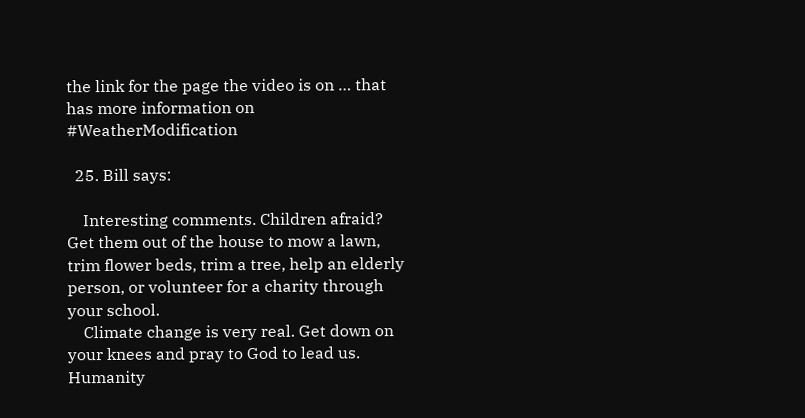the link for the page the video is on … that has more information on #WeatherModification

  25. Bill says:

    Interesting comments. Children afraid? Get them out of the house to mow a lawn, trim flower beds, trim a tree, help an elderly person, or volunteer for a charity through your school.
    Climate change is very real. Get down on your knees and pray to God to lead us. Humanity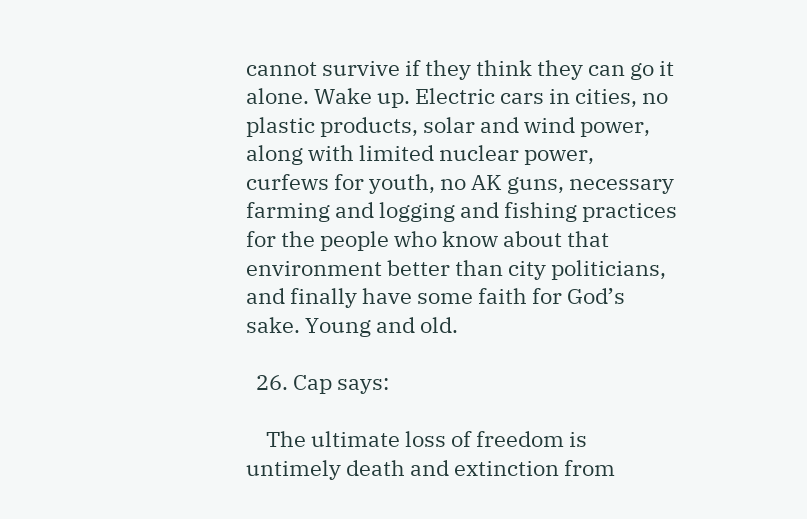cannot survive if they think they can go it alone. Wake up. Electric cars in cities, no plastic products, solar and wind power, along with limited nuclear power, curfews for youth, no AK guns, necessary farming and logging and fishing practices for the people who know about that environment better than city politicians, and finally have some faith for God’s sake. Young and old.

  26. Cap says:

    The ultimate loss of freedom is untimely death and extinction from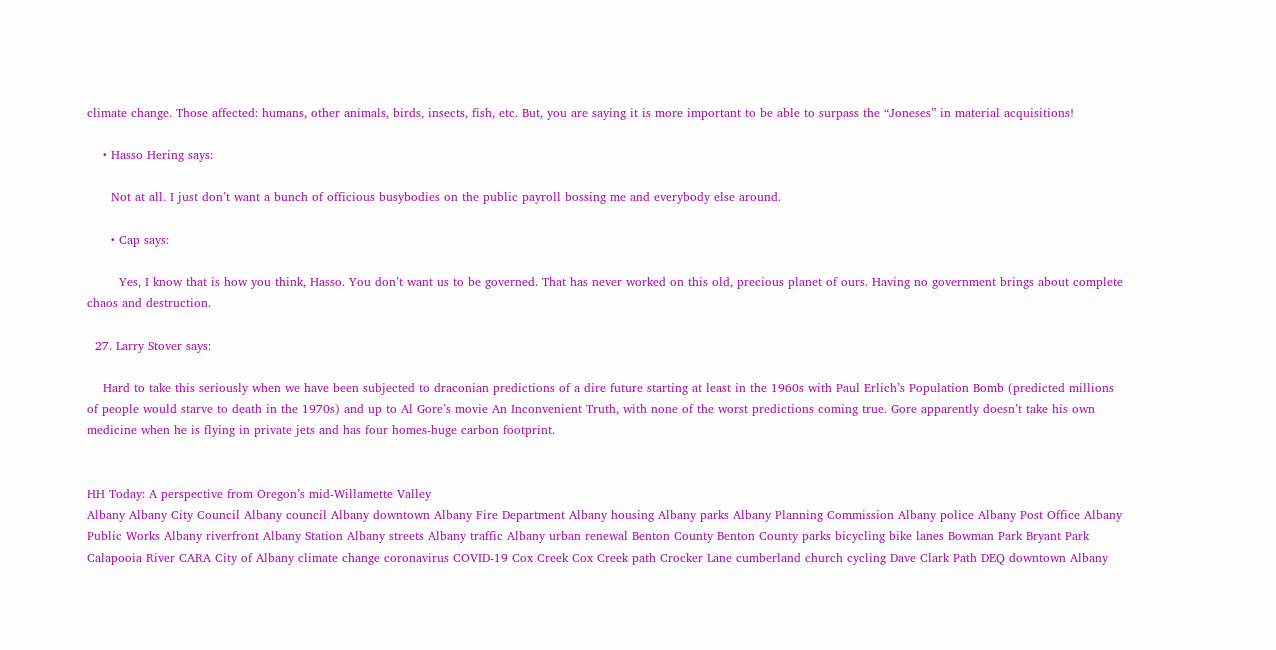climate change. Those affected: humans, other animals, birds, insects, fish, etc. But, you are saying it is more important to be able to surpass the “Joneses” in material acquisitions!

    • Hasso Hering says:

      Not at all. I just don’t want a bunch of officious busybodies on the public payroll bossing me and everybody else around.

      • Cap says:

        Yes, I know that is how you think, Hasso. You don’t want us to be governed. That has never worked on this old, precious planet of ours. Having no government brings about complete chaos and destruction.

  27. Larry Stover says:

    Hard to take this seriously when we have been subjected to draconian predictions of a dire future starting at least in the 1960s with Paul Erlich’s Population Bomb (predicted millions of people would starve to death in the 1970s) and up to Al Gore’s movie An Inconvenient Truth, with none of the worst predictions coming true. Gore apparently doesn’t take his own medicine when he is flying in private jets and has four homes-huge carbon footprint.


HH Today: A perspective from Oregon’s mid-Willamette Valley
Albany Albany City Council Albany council Albany downtown Albany Fire Department Albany housing Albany parks Albany Planning Commission Albany police Albany Post Office Albany Public Works Albany riverfront Albany Station Albany streets Albany traffic Albany urban renewal Benton County Benton County parks bicycling bike lanes Bowman Park Bryant Park Calapooia River CARA City of Albany climate change coronavirus COVID-19 Cox Creek Cox Creek path Crocker Lane cumberland church cycling Dave Clark Path DEQ downtown Albany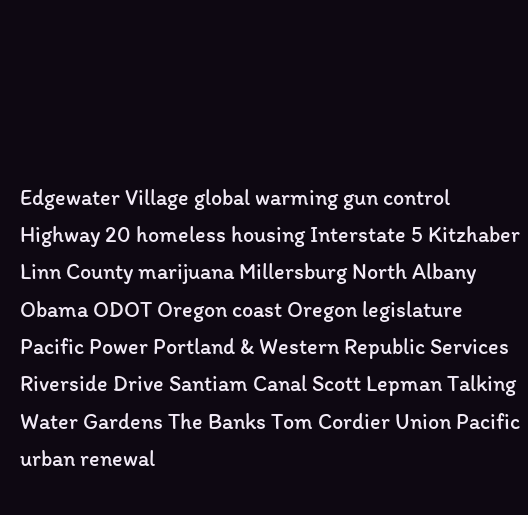Edgewater Village global warming gun control Highway 20 homeless housing Interstate 5 Kitzhaber Linn County marijuana Millersburg North Albany Obama ODOT Oregon coast Oregon legislature Pacific Power Portland & Western Republic Services Riverside Drive Santiam Canal Scott Lepman Talking Water Gardens The Banks Tom Cordier Union Pacific urban renewal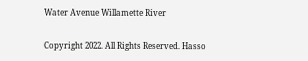Water Avenue Willamette River

Copyright 2022. All Rights Reserved. Hasso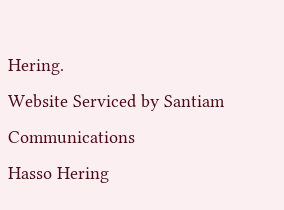Hering.
Website Serviced by Santiam Communications
Hasso Hering